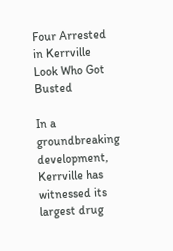Four Arrested in Kerrville Look Who Got Busted

In a groundbreaking development, Kerrville has witnessed its largest drug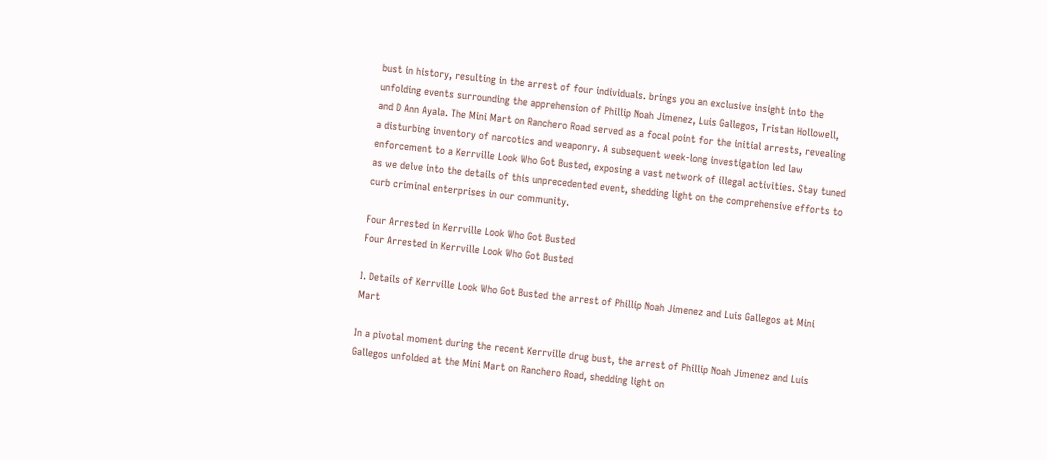bust in history, resulting in the arrest of four individuals. brings you an exclusive insight into the unfolding events surrounding the apprehension of Phillip Noah Jimenez, Luis Gallegos, Tristan Hollowell, and D Ann Ayala. The Mini Mart on Ranchero Road served as a focal point for the initial arrests, revealing a disturbing inventory of narcotics and weaponry. A subsequent week-long investigation led law enforcement to a Kerrville Look Who Got Busted, exposing a vast network of illegal activities. Stay tuned as we delve into the details of this unprecedented event, shedding light on the comprehensive efforts to curb criminal enterprises in our community.

Four Arrested in Kerrville Look Who Got Busted
Four Arrested in Kerrville Look Who Got Busted

I. Details of Kerrville Look Who Got Busted the arrest of Phillip Noah Jimenez and Luis Gallegos at Mini Mart

In a pivotal moment during the recent Kerrville drug bust, the arrest of Phillip Noah Jimenez and Luis Gallegos unfolded at the Mini Mart on Ranchero Road, shedding light on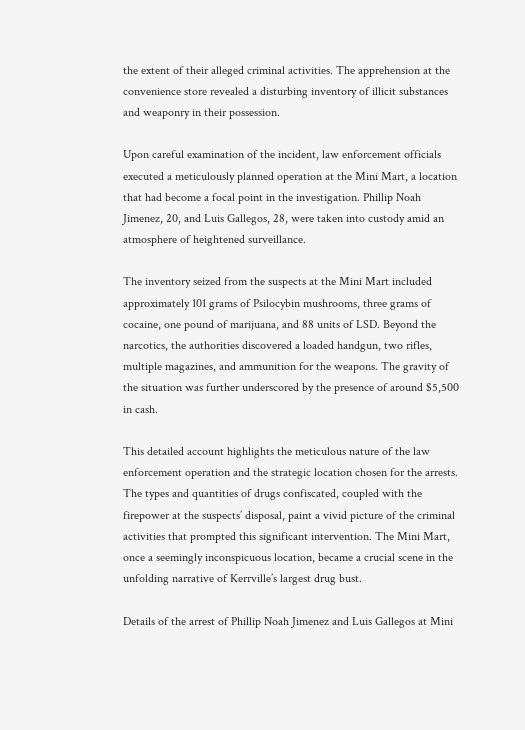the extent of their alleged criminal activities. The apprehension at the convenience store revealed a disturbing inventory of illicit substances and weaponry in their possession.

Upon careful examination of the incident, law enforcement officials executed a meticulously planned operation at the Mini Mart, a location that had become a focal point in the investigation. Phillip Noah Jimenez, 20, and Luis Gallegos, 28, were taken into custody amid an atmosphere of heightened surveillance.

The inventory seized from the suspects at the Mini Mart included approximately 101 grams of Psilocybin mushrooms, three grams of cocaine, one pound of marijuana, and 88 units of LSD. Beyond the narcotics, the authorities discovered a loaded handgun, two rifles, multiple magazines, and ammunition for the weapons. The gravity of the situation was further underscored by the presence of around $5,500 in cash.

This detailed account highlights the meticulous nature of the law enforcement operation and the strategic location chosen for the arrests. The types and quantities of drugs confiscated, coupled with the firepower at the suspects’ disposal, paint a vivid picture of the criminal activities that prompted this significant intervention. The Mini Mart, once a seemingly inconspicuous location, became a crucial scene in the unfolding narrative of Kerrville’s largest drug bust.

Details of the arrest of Phillip Noah Jimenez and Luis Gallegos at Mini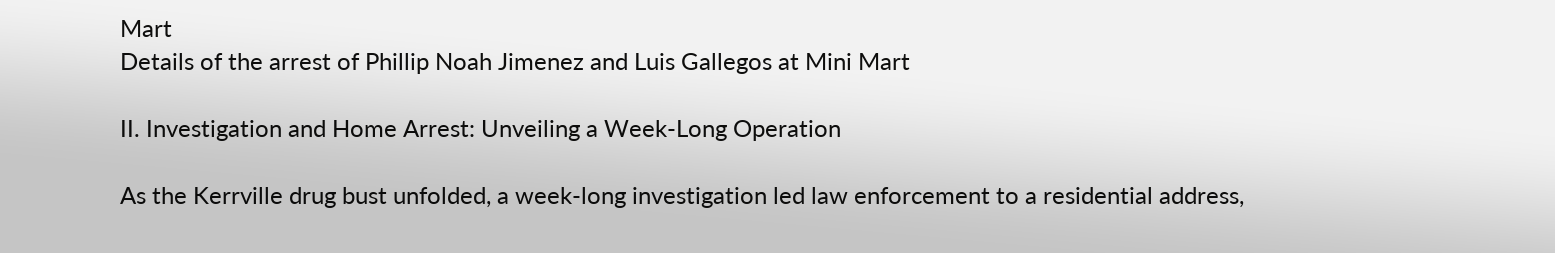Mart
Details of the arrest of Phillip Noah Jimenez and Luis Gallegos at Mini Mart

II. Investigation and Home Arrest: Unveiling a Week-Long Operation

As the Kerrville drug bust unfolded, a week-long investigation led law enforcement to a residential address,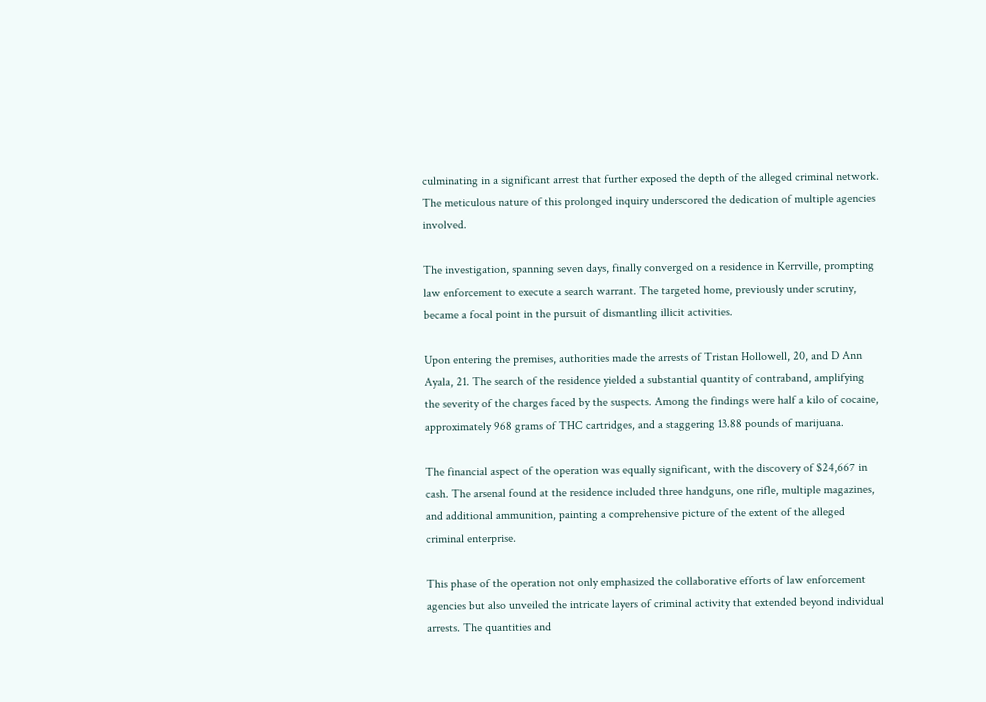culminating in a significant arrest that further exposed the depth of the alleged criminal network. The meticulous nature of this prolonged inquiry underscored the dedication of multiple agencies involved.

The investigation, spanning seven days, finally converged on a residence in Kerrville, prompting law enforcement to execute a search warrant. The targeted home, previously under scrutiny, became a focal point in the pursuit of dismantling illicit activities.

Upon entering the premises, authorities made the arrests of Tristan Hollowell, 20, and D Ann Ayala, 21. The search of the residence yielded a substantial quantity of contraband, amplifying the severity of the charges faced by the suspects. Among the findings were half a kilo of cocaine, approximately 968 grams of THC cartridges, and a staggering 13.88 pounds of marijuana.

The financial aspect of the operation was equally significant, with the discovery of $24,667 in cash. The arsenal found at the residence included three handguns, one rifle, multiple magazines, and additional ammunition, painting a comprehensive picture of the extent of the alleged criminal enterprise.

This phase of the operation not only emphasized the collaborative efforts of law enforcement agencies but also unveiled the intricate layers of criminal activity that extended beyond individual arrests. The quantities and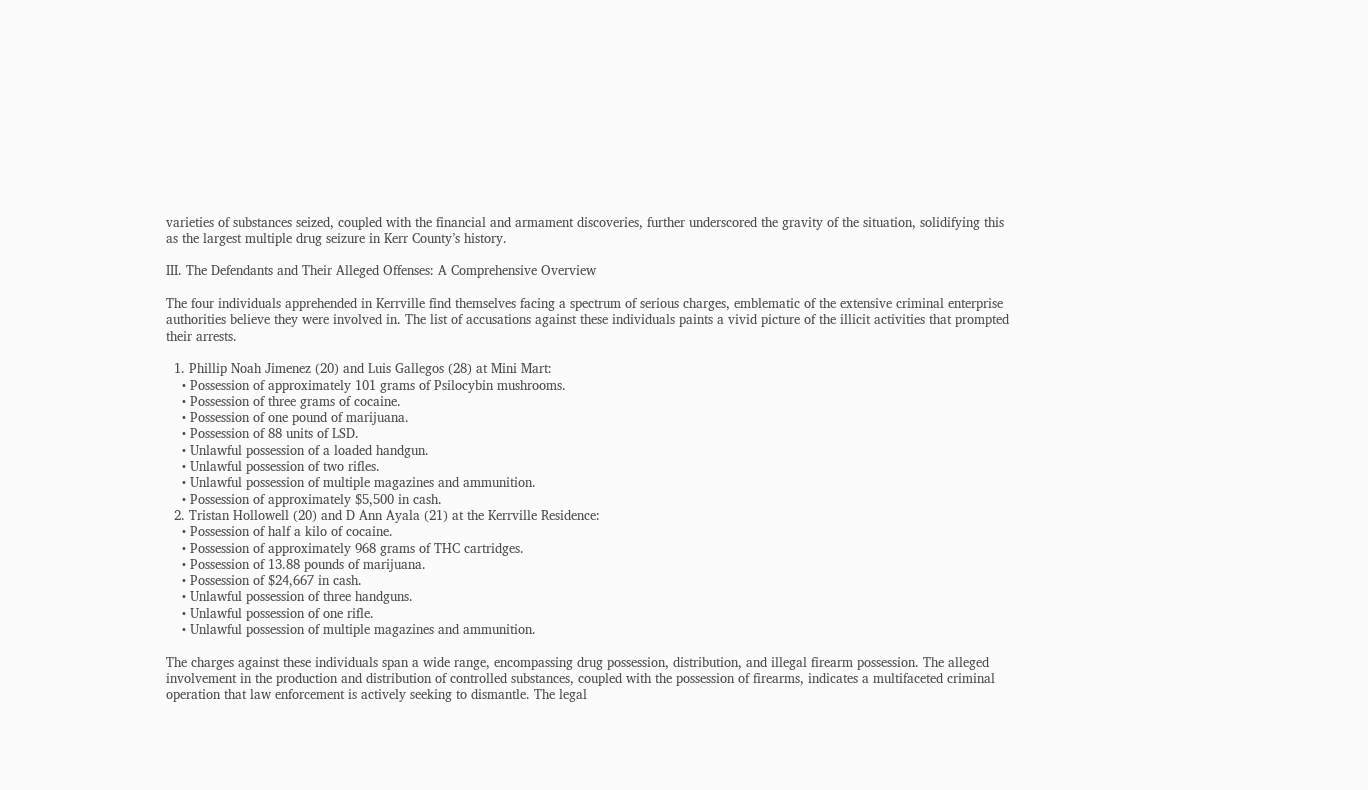varieties of substances seized, coupled with the financial and armament discoveries, further underscored the gravity of the situation, solidifying this as the largest multiple drug seizure in Kerr County’s history.

III. The Defendants and Their Alleged Offenses: A Comprehensive Overview

The four individuals apprehended in Kerrville find themselves facing a spectrum of serious charges, emblematic of the extensive criminal enterprise authorities believe they were involved in. The list of accusations against these individuals paints a vivid picture of the illicit activities that prompted their arrests.

  1. Phillip Noah Jimenez (20) and Luis Gallegos (28) at Mini Mart:
    • Possession of approximately 101 grams of Psilocybin mushrooms.
    • Possession of three grams of cocaine.
    • Possession of one pound of marijuana.
    • Possession of 88 units of LSD.
    • Unlawful possession of a loaded handgun.
    • Unlawful possession of two rifles.
    • Unlawful possession of multiple magazines and ammunition.
    • Possession of approximately $5,500 in cash.
  2. Tristan Hollowell (20) and D Ann Ayala (21) at the Kerrville Residence:
    • Possession of half a kilo of cocaine.
    • Possession of approximately 968 grams of THC cartridges.
    • Possession of 13.88 pounds of marijuana.
    • Possession of $24,667 in cash.
    • Unlawful possession of three handguns.
    • Unlawful possession of one rifle.
    • Unlawful possession of multiple magazines and ammunition.

The charges against these individuals span a wide range, encompassing drug possession, distribution, and illegal firearm possession. The alleged involvement in the production and distribution of controlled substances, coupled with the possession of firearms, indicates a multifaceted criminal operation that law enforcement is actively seeking to dismantle. The legal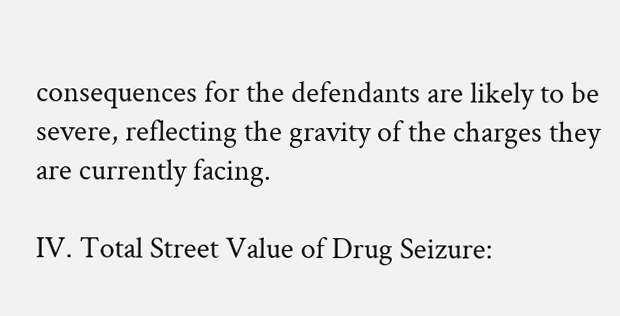consequences for the defendants are likely to be severe, reflecting the gravity of the charges they are currently facing.

IV. Total Street Value of Drug Seizure: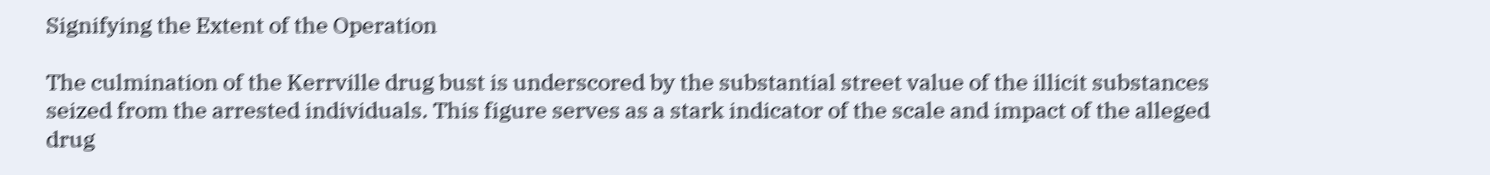Signifying the Extent of the Operation

The culmination of the Kerrville drug bust is underscored by the substantial street value of the illicit substances seized from the arrested individuals. This figure serves as a stark indicator of the scale and impact of the alleged drug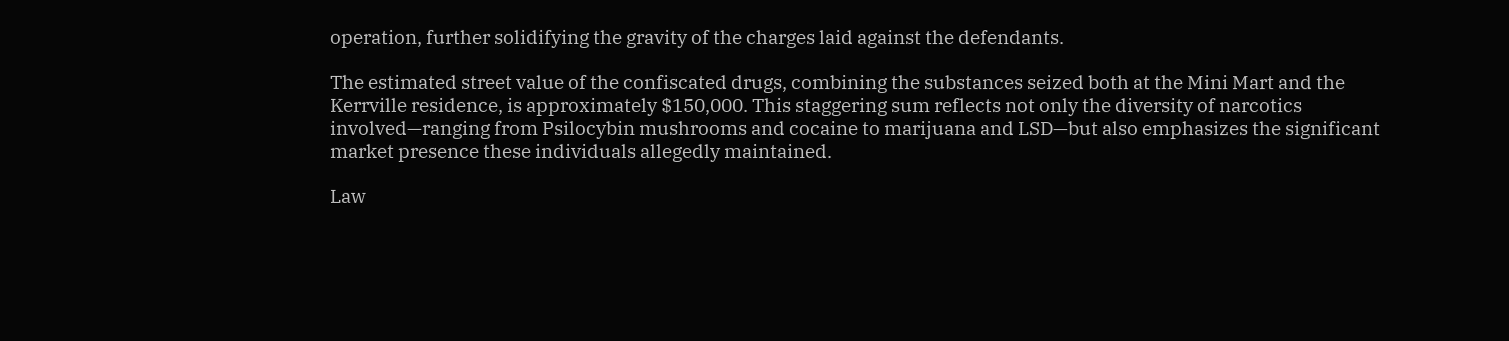operation, further solidifying the gravity of the charges laid against the defendants.

The estimated street value of the confiscated drugs, combining the substances seized both at the Mini Mart and the Kerrville residence, is approximately $150,000. This staggering sum reflects not only the diversity of narcotics involved—ranging from Psilocybin mushrooms and cocaine to marijuana and LSD—but also emphasizes the significant market presence these individuals allegedly maintained.

Law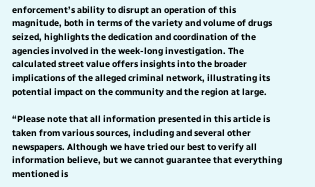enforcement’s ability to disrupt an operation of this magnitude, both in terms of the variety and volume of drugs seized, highlights the dedication and coordination of the agencies involved in the week-long investigation. The calculated street value offers insights into the broader implications of the alleged criminal network, illustrating its potential impact on the community and the region at large.

“Please note that all information presented in this article is taken from various sources, including and several other newspapers. Although we have tried our best to verify all information believe, but we cannot guarantee that everything mentioned is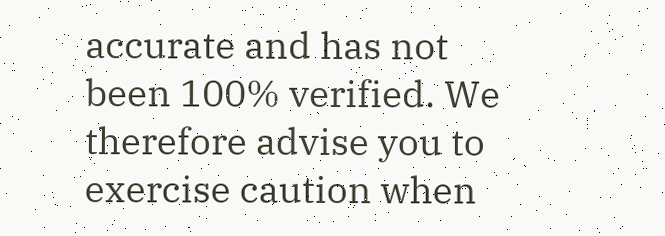accurate and has not been 100% verified. We therefore advise you to exercise caution when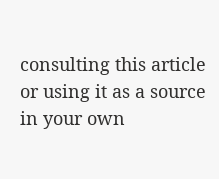consulting this article or using it as a source in your own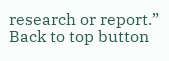research or report.”
Back to top button